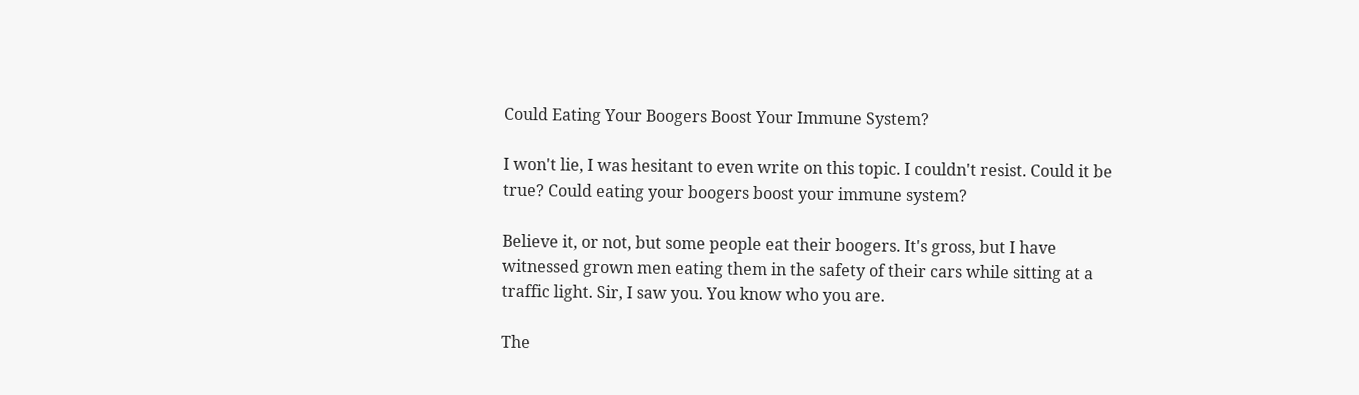Could Eating Your Boogers Boost Your Immune System?

I won't lie, I was hesitant to even write on this topic. I couldn't resist. Could it be true? Could eating your boogers boost your immune system?

Believe it, or not, but some people eat their boogers. It's gross, but I have witnessed grown men eating them in the safety of their cars while sitting at a traffic light. Sir, I saw you. You know who you are.

The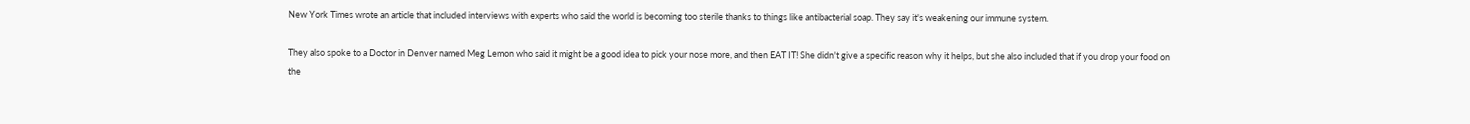New York Times wrote an article that included interviews with experts who said the world is becoming too sterile thanks to things like antibacterial soap. They say it's weakening our immune system.

They also spoke to a Doctor in Denver named Meg Lemon who said it might be a good idea to pick your nose more, and then EAT IT! She didn't give a specific reason why it helps, but she also included that if you drop your food on the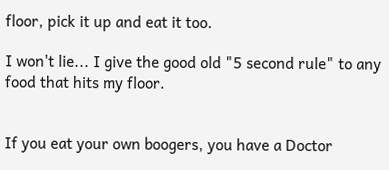floor, pick it up and eat it too.

I won't lie... I give the good old "5 second rule" to any food that hits my floor.


If you eat your own boogers, you have a Doctor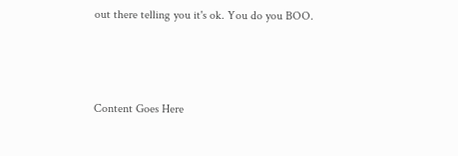out there telling you it's ok. You do you BOO.



Content Goes Here